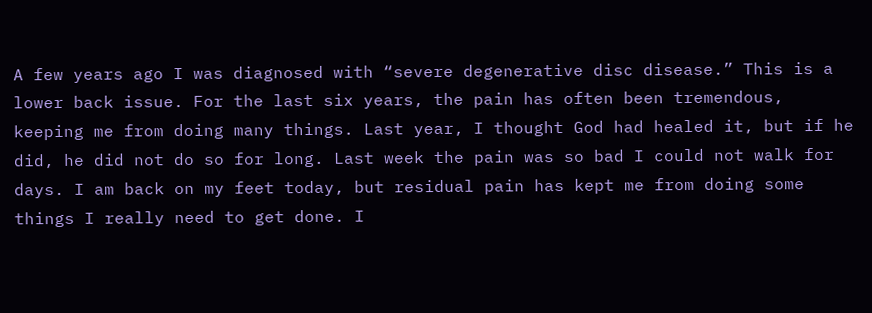A few years ago I was diagnosed with “severe degenerative disc disease.” This is a lower back issue. For the last six years, the pain has often been tremendous, keeping me from doing many things. Last year, I thought God had healed it, but if he did, he did not do so for long. Last week the pain was so bad I could not walk for days. I am back on my feet today, but residual pain has kept me from doing some things I really need to get done. I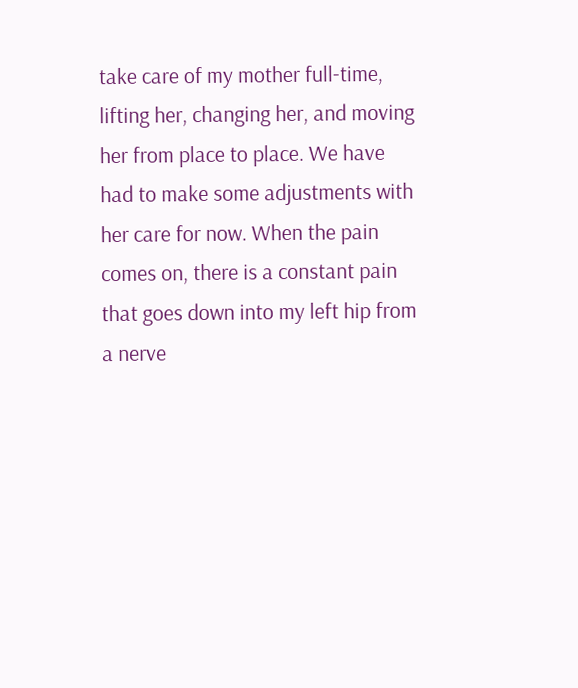take care of my mother full-time, lifting her, changing her, and moving her from place to place. We have had to make some adjustments with her care for now. When the pain comes on, there is a constant pain that goes down into my left hip from a nerve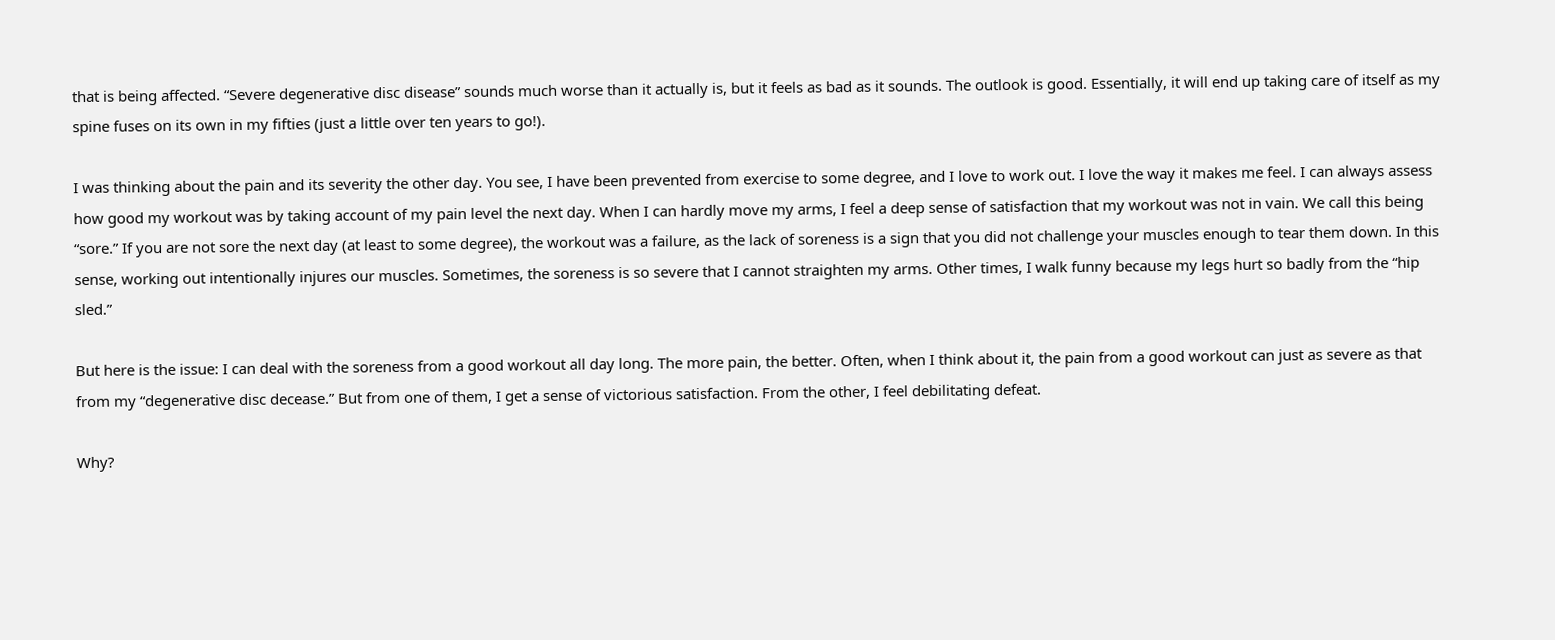that is being affected. “Severe degenerative disc disease” sounds much worse than it actually is, but it feels as bad as it sounds. The outlook is good. Essentially, it will end up taking care of itself as my spine fuses on its own in my fifties (just a little over ten years to go!).

I was thinking about the pain and its severity the other day. You see, I have been prevented from exercise to some degree, and I love to work out. I love the way it makes me feel. I can always assess how good my workout was by taking account of my pain level the next day. When I can hardly move my arms, I feel a deep sense of satisfaction that my workout was not in vain. We call this being “sore.” If you are not sore the next day (at least to some degree), the workout was a failure, as the lack of soreness is a sign that you did not challenge your muscles enough to tear them down. In this sense, working out intentionally injures our muscles. Sometimes, the soreness is so severe that I cannot straighten my arms. Other times, I walk funny because my legs hurt so badly from the “hip sled.”

But here is the issue: I can deal with the soreness from a good workout all day long. The more pain, the better. Often, when I think about it, the pain from a good workout can just as severe as that from my “degenerative disc decease.” But from one of them, I get a sense of victorious satisfaction. From the other, I feel debilitating defeat.

Why?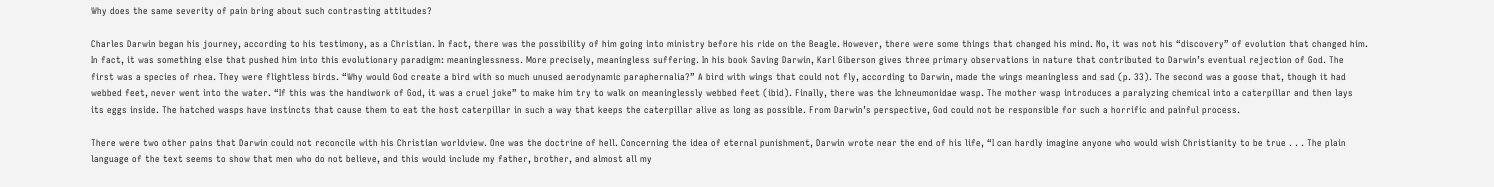Why does the same severity of pain bring about such contrasting attitudes?

Charles Darwin began his journey, according to his testimony, as a Christian. In fact, there was the possibility of him going into ministry before his ride on the Beagle. However, there were some things that changed his mind. No, it was not his “discovery” of evolution that changed him. In fact, it was something else that pushed him into this evolutionary paradigm: meaninglessness. More precisely, meaningless suffering. In his book Saving Darwin, Karl Giberson gives three primary observations in nature that contributed to Darwin’s eventual rejection of God. The first was a species of rhea. They were flightless birds. “Why would God create a bird with so much unused aerodynamic paraphernalia?” A bird with wings that could not fly, according to Darwin, made the wings meaningless and sad (p. 33). The second was a goose that, though it had webbed feet, never went into the water. “If this was the handiwork of God, it was a cruel joke” to make him try to walk on meaninglessly webbed feet (ibid). Finally, there was the Ichneumonidae wasp. The mother wasp introduces a paralyzing chemical into a caterpillar and then lays its eggs inside. The hatched wasps have instincts that cause them to eat the host caterpillar in such a way that keeps the caterpillar alive as long as possible. From Darwin’s perspective, God could not be responsible for such a horrific and painful process.

There were two other pains that Darwin could not reconcile with his Christian worldview. One was the doctrine of hell. Concerning the idea of eternal punishment, Darwin wrote near the end of his life, “I can hardly imagine anyone who would wish Christianity to be true . . . The plain language of the text seems to show that men who do not believe, and this would include my father, brother, and almost all my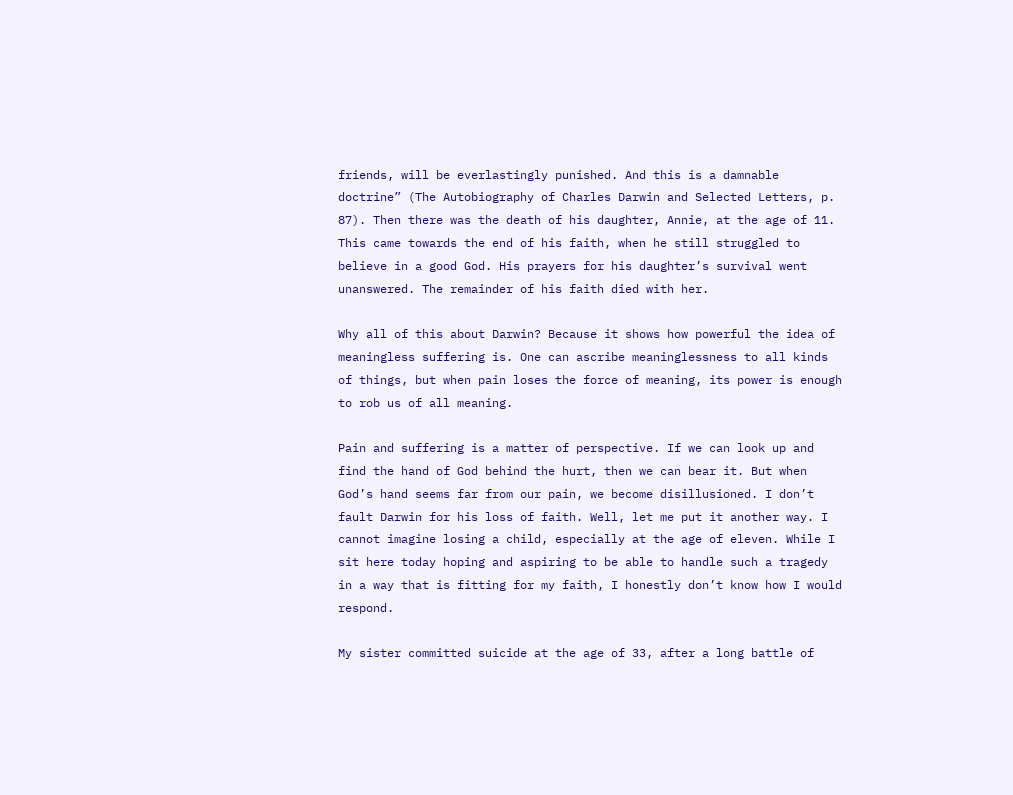friends, will be everlastingly punished. And this is a damnable doctrine” (The Autobiography of Charles Darwin and Selected Letters, p. 87). Then there was the death of his daughter, Annie, at the age of 11. This came towards the end of his faith, when he still struggled to believe in a good God. His prayers for his daughter’s survival went unanswered. The remainder of his faith died with her.

Why all of this about Darwin? Because it shows how powerful the idea of meaningless suffering is. One can ascribe meaninglessness to all kinds of things, but when pain loses the force of meaning, its power is enough to rob us of all meaning.

Pain and suffering is a matter of perspective. If we can look up and find the hand of God behind the hurt, then we can bear it. But when God’s hand seems far from our pain, we become disillusioned. I don’t fault Darwin for his loss of faith. Well, let me put it another way. I cannot imagine losing a child, especially at the age of eleven. While I sit here today hoping and aspiring to be able to handle such a tragedy in a way that is fitting for my faith, I honestly don’t know how I would respond.

My sister committed suicide at the age of 33, after a long battle of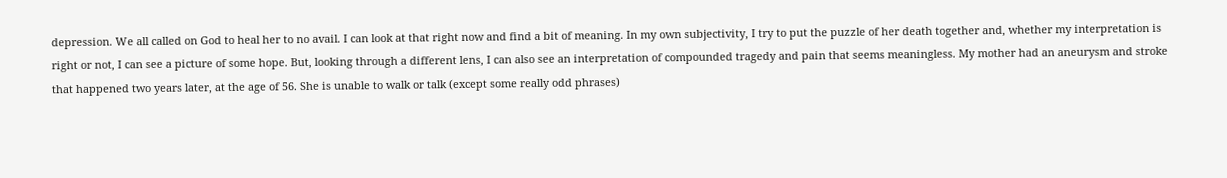depression. We all called on God to heal her to no avail. I can look at that right now and find a bit of meaning. In my own subjectivity, I try to put the puzzle of her death together and, whether my interpretation is right or not, I can see a picture of some hope. But, looking through a different lens, I can also see an interpretation of compounded tragedy and pain that seems meaningless. My mother had an aneurysm and stroke that happened two years later, at the age of 56. She is unable to walk or talk (except some really odd phrases)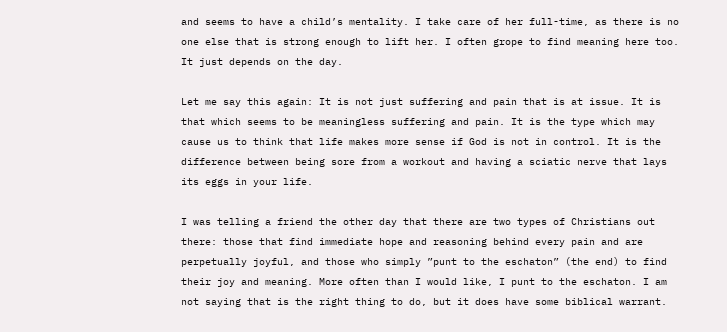and seems to have a child’s mentality. I take care of her full-time, as there is no one else that is strong enough to lift her. I often grope to find meaning here too. It just depends on the day.

Let me say this again: It is not just suffering and pain that is at issue. It is that which seems to be meaningless suffering and pain. It is the type which may cause us to think that life makes more sense if God is not in control. It is the difference between being sore from a workout and having a sciatic nerve that lays its eggs in your life.

I was telling a friend the other day that there are two types of Christians out there: those that find immediate hope and reasoning behind every pain and are perpetually joyful, and those who simply ”punt to the eschaton” (the end) to find their joy and meaning. More often than I would like, I punt to the eschaton. I am not saying that is the right thing to do, but it does have some biblical warrant.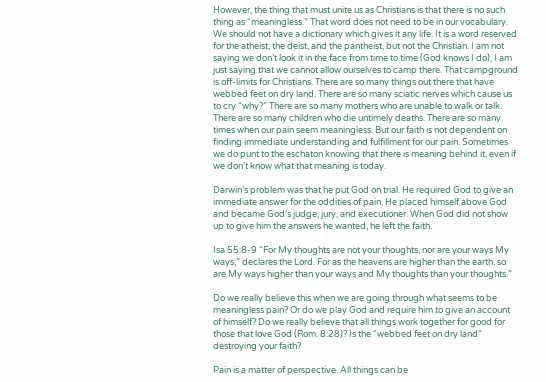However, the thing that must unite us as Christians is that there is no such thing as “meaningless.” That word does not need to be in our vocabulary. We should not have a dictionary which gives it any life. It is a word reserved for the atheist, the deist, and the pantheist, but not the Christian. I am not saying we don’t look it in the face from time to time (God knows I do), I am just saying that we cannot allow ourselves to camp there. That campground is off-limits for Christians. There are so many things out there that have webbed feet on dry land. There are so many sciatic nerves which cause us to cry “why?” There are so many mothers who are unable to walk or talk. There are so many children who die untimely deaths. There are so many times when our pain seem meaningless. But our faith is not dependent on finding immediate understanding and fulfillment for our pain. Sometimes we do punt to the eschaton knowing that there is meaning behind it, even if we don’t know what that meaning is today.

Darwin’s problem was that he put God on trial. He required God to give an immediate answer for the oddities of pain. He placed himself above God and became God’s judge, jury, and executioner. When God did not show up to give him the answers he wanted, he left the faith.

Isa 55:8-9 “For My thoughts are not your thoughts, nor are your ways My ways,” declares the Lord. For as the heavens are higher than the earth, so are My ways higher than your ways and My thoughts than your thoughts.”

Do we really believe this when we are going through what seems to be meaningless pain? Or do we play God and require him to give an account of himself? Do we really believe that all things work together for good for those that love God (Rom. 8:28)? Is the “webbed feet on dry land” destroying your faith?

Pain is a matter of perspective. All things can be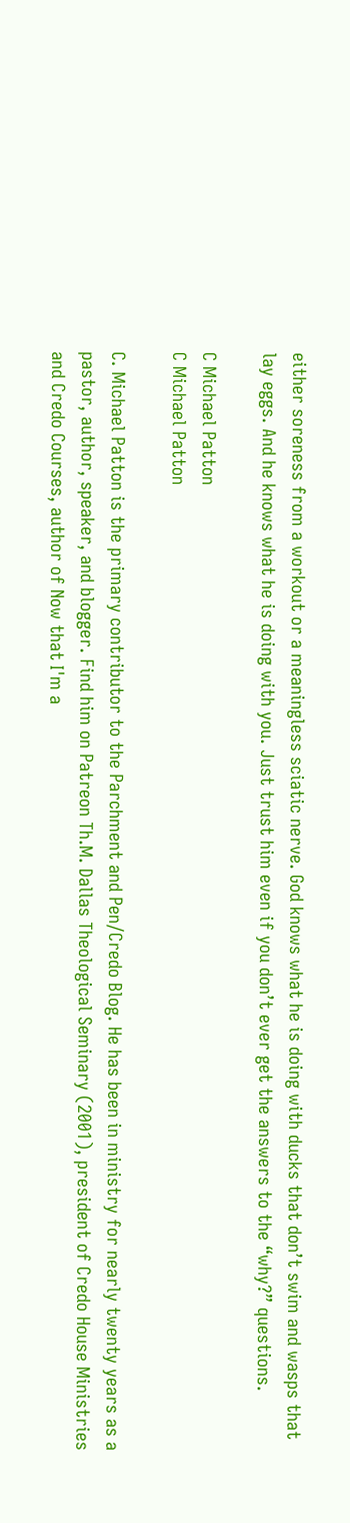either soreness from a workout or a meaningless sciatic nerve. God knows what he is doing with ducks that don’t swim and wasps that lay eggs. And he knows what he is doing with you. Just trust him even if you don’t ever get the answers to the “why?” questions.

C Michael Patton
C Michael Patton

C. Michael Patton is the primary contributor to the Parchment and Pen/Credo Blog. He has been in ministry for nearly twenty years as a pastor, author, speaker, and blogger. Find him on Patreon Th.M. Dallas Theological Seminary (2001), president of Credo House Ministries and Credo Courses, author of Now that I'm a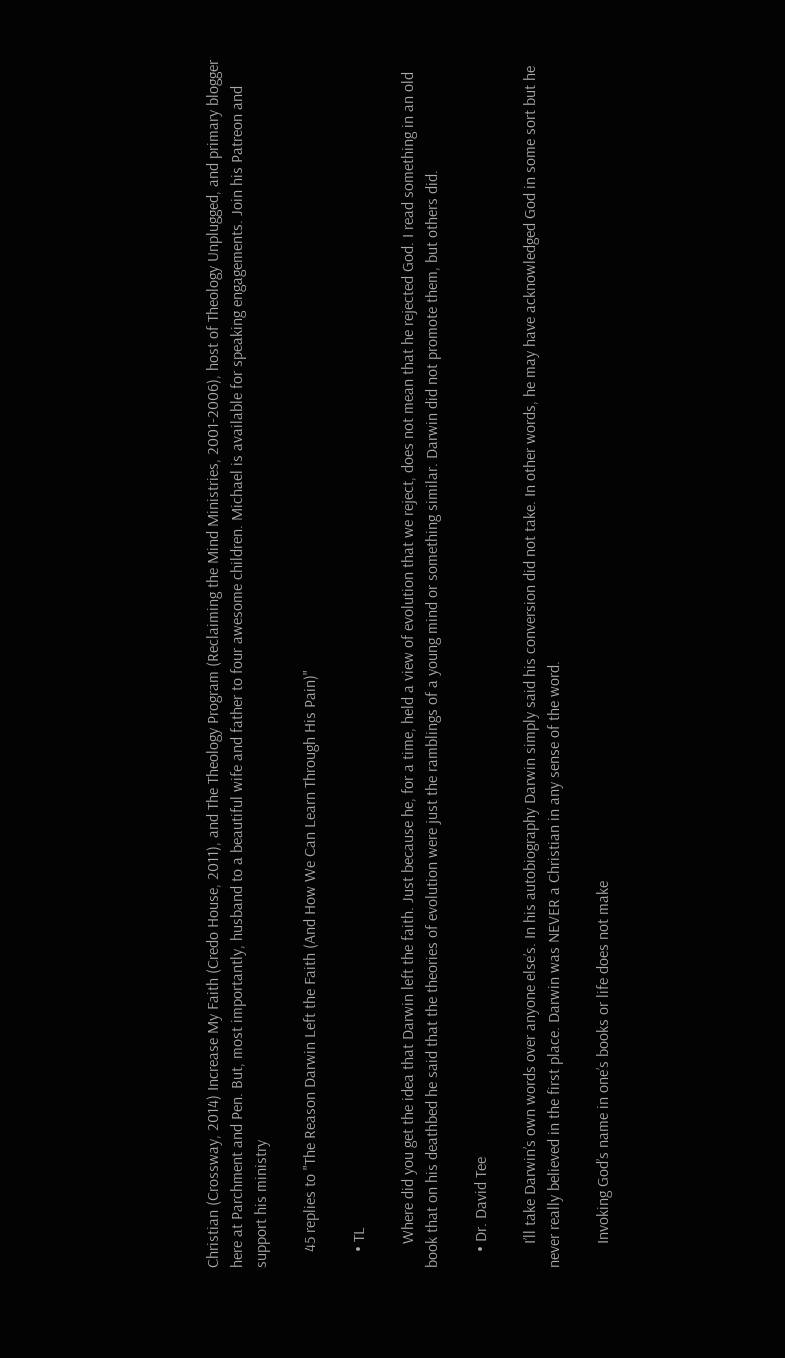Christian (Crossway, 2014) Increase My Faith (Credo House, 2011), and The Theology Program (Reclaiming the Mind Ministries, 2001-2006), host of Theology Unplugged, and primary blogger here at Parchment and Pen. But, most importantly, husband to a beautiful wife and father to four awesome children. Michael is available for speaking engagements. Join his Patreon and support his ministry

    45 replies to "The Reason Darwin Left the Faith (And How We Can Learn Through His Pain)"

    • TL

      Where did you get the idea that Darwin left the faith. Just because he, for a time, held a view of evolution that we reject, does not mean that he rejected God. I read something in an old book that on his deathbed he said that the theories of evolution were just the ramblings of a young mind or something similar. Darwin did not promote them, but others did.

    • Dr. David Tee

      I’ll take Darwin’s own words over anyone else’s. In his autobiography Darwin simply said his conversion did not take. In other words, he may have acknowledged God in some sort but he never really believed in the first place. Darwin was NEVER a Christian in any sense of the word.

      Invoking God’s name in one’s books or life does not make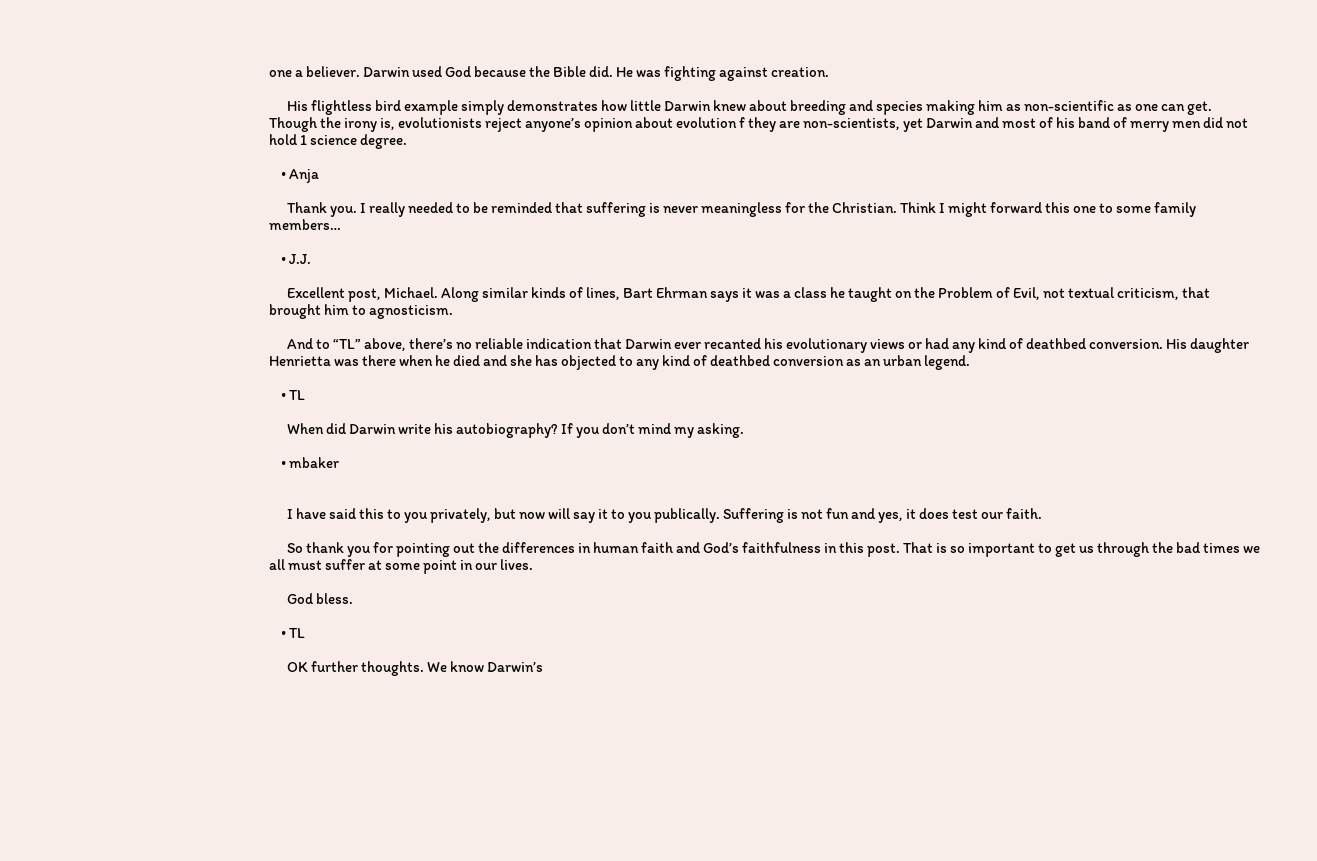one a believer. Darwin used God because the Bible did. He was fighting against creation.

      His flightless bird example simply demonstrates how little Darwin knew about breeding and species making him as non-scientific as one can get. Though the irony is, evolutionists reject anyone’s opinion about evolution f they are non-scientists, yet Darwin and most of his band of merry men did not hold 1 science degree.

    • Anja

      Thank you. I really needed to be reminded that suffering is never meaningless for the Christian. Think I might forward this one to some family members…

    • J.J.

      Excellent post, Michael. Along similar kinds of lines, Bart Ehrman says it was a class he taught on the Problem of Evil, not textual criticism, that brought him to agnosticism.

      And to “TL” above, there’s no reliable indication that Darwin ever recanted his evolutionary views or had any kind of deathbed conversion. His daughter Henrietta was there when he died and she has objected to any kind of deathbed conversion as an urban legend.

    • TL

      When did Darwin write his autobiography? If you don’t mind my asking.

    • mbaker


      I have said this to you privately, but now will say it to you publically. Suffering is not fun and yes, it does test our faith.

      So thank you for pointing out the differences in human faith and God’s faithfulness in this post. That is so important to get us through the bad times we all must suffer at some point in our lives.

      God bless.

    • TL

      OK further thoughts. We know Darwin’s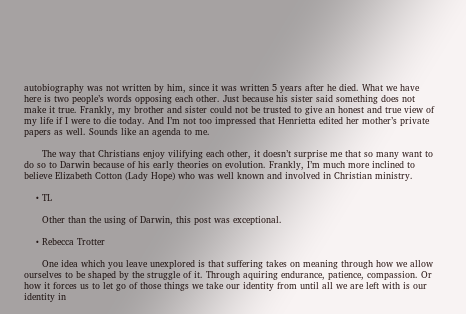autobiography was not written by him, since it was written 5 years after he died. What we have here is two people’s words opposing each other. Just because his sister said something does not make it true. Frankly, my brother and sister could not be trusted to give an honest and true view of my life if I were to die today. And I’m not too impressed that Henrietta edited her mother’s private papers as well. Sounds like an agenda to me.

      The way that Christians enjoy vilifying each other, it doesn’t surprise me that so many want to do so to Darwin because of his early theories on evolution. Frankly, I’m much more inclined to believe Elizabeth Cotton (Lady Hope) who was well known and involved in Christian ministry.

    • TL

      Other than the using of Darwin, this post was exceptional.

    • Rebecca Trotter

      One idea which you leave unexplored is that suffering takes on meaning through how we allow ourselves to be shaped by the struggle of it. Through aquiring endurance, patience, compassion. Or how it forces us to let go of those things we take our identity from until all we are left with is our identity in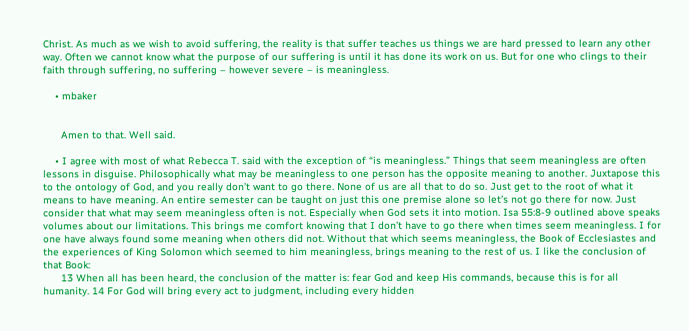Christ. As much as we wish to avoid suffering, the reality is that suffer teaches us things we are hard pressed to learn any other way. Often we cannot know what the purpose of our suffering is until it has done its work on us. But for one who clings to their faith through suffering, no suffering – however severe – is meaningless.

    • mbaker


      Amen to that. Well said.

    • I agree with most of what Rebecca T. said with the exception of “is meaningless.” Things that seem meaningless are often lessons in disguise. Philosophically what may be meaningless to one person has the opposite meaning to another. Juxtapose this to the ontology of God, and you really don’t want to go there. None of us are all that to do so. Just get to the root of what it means to have meaning. An entire semester can be taught on just this one premise alone so let’s not go there for now. Just consider that what may seem meaningless often is not. Especially when God sets it into motion. Isa 55:8-9 outlined above speaks volumes about our limitations. This brings me comfort knowing that I don’t have to go there when times seem meaningless. I for one have always found some meaning when others did not. Without that which seems meaningless, the Book of Ecclesiastes and the experiences of King Solomon which seemed to him meaningless, brings meaning to the rest of us. I like the conclusion of that Book:
      13 When all has been heard, the conclusion of the matter is: fear God and keep His commands, because this is for all humanity. 14 For God will bring every act to judgment, including every hidden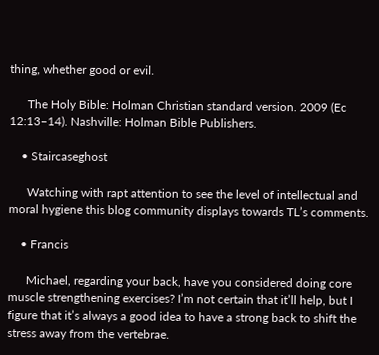thing, whether good or evil.

      The Holy Bible: Holman Christian standard version. 2009 (Ec 12:13–14). Nashville: Holman Bible Publishers.

    • Staircaseghost

      Watching with rapt attention to see the level of intellectual and moral hygiene this blog community displays towards TL’s comments.

    • Francis

      Michael, regarding your back, have you considered doing core muscle strengthening exercises? I’m not certain that it’ll help, but I figure that it’s always a good idea to have a strong back to shift the stress away from the vertebrae.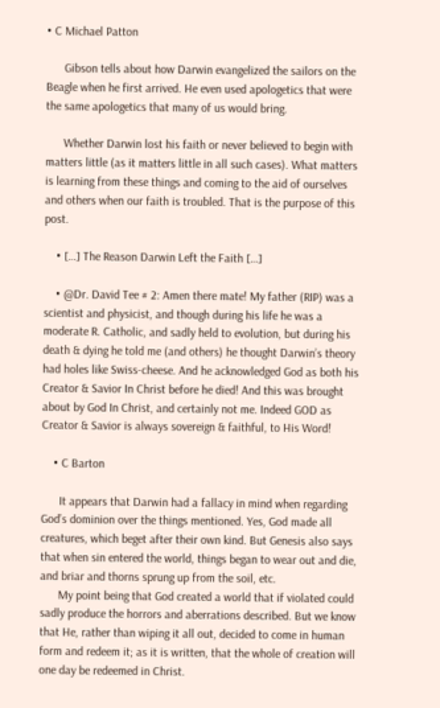• C Michael Patton

      Gibson tells about how Darwin evangelized the sailors on the Beagle when he first arrived. He even used apologetics that were the same apologetics that many of us would bring.

      Whether Darwin lost his faith or never believed to begin with matters little (as it matters little in all such cases). What matters is learning from these things and coming to the aid of ourselves and others when our faith is troubled. That is the purpose of this post.

    • […] The Reason Darwin Left the Faith […]

    • @Dr. David Tee # 2: Amen there mate! My father (RIP) was a scientist and physicist, and though during his life he was a moderate R. Catholic, and sadly held to evolution, but during his death & dying he told me (and others) he thought Darwin’s theory had holes like Swiss-cheese. And he acknowledged God as both his Creator & Savior In Christ before he died! And this was brought about by God In Christ, and certainly not me. Indeed GOD as Creator & Savior is always sovereign & faithful, to His Word!

    • C Barton

      It appears that Darwin had a fallacy in mind when regarding God’s dominion over the things mentioned. Yes, God made all creatures, which beget after their own kind. But Genesis also says that when sin entered the world, things began to wear out and die, and briar and thorns sprung up from the soil, etc.
      My point being that God created a world that if violated could sadly produce the horrors and aberrations described. But we know that He, rather than wiping it all out, decided to come in human form and redeem it; as it is written, that the whole of creation will one day be redeemed in Christ.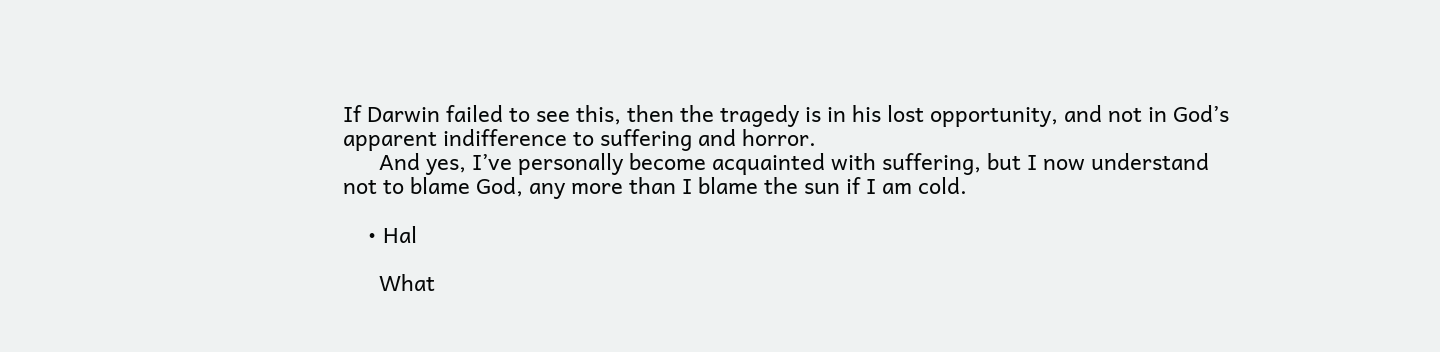If Darwin failed to see this, then the tragedy is in his lost opportunity, and not in God’s apparent indifference to suffering and horror.
      And yes, I’ve personally become acquainted with suffering, but I now understand not to blame God, any more than I blame the sun if I am cold.

    • Hal

      What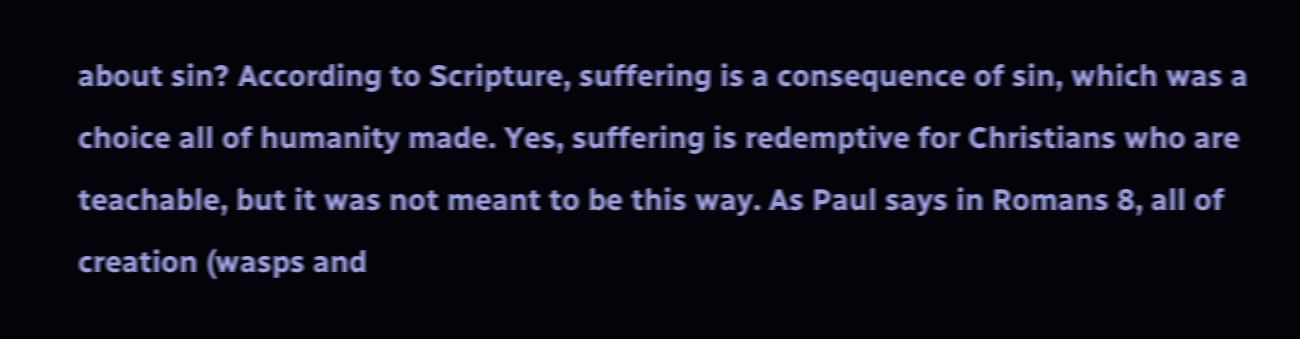about sin? According to Scripture, suffering is a consequence of sin, which was a choice all of humanity made. Yes, suffering is redemptive for Christians who are teachable, but it was not meant to be this way. As Paul says in Romans 8, all of creation (wasps and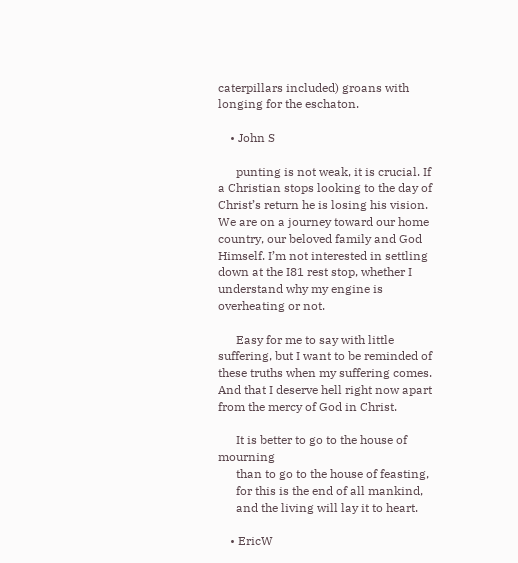caterpillars included) groans with longing for the eschaton.

    • John S

      punting is not weak, it is crucial. If a Christian stops looking to the day of Christ’s return he is losing his vision. We are on a journey toward our home country, our beloved family and God Himself. I’m not interested in settling down at the I81 rest stop, whether I understand why my engine is overheating or not.

      Easy for me to say with little suffering, but I want to be reminded of these truths when my suffering comes. And that I deserve hell right now apart from the mercy of God in Christ.

      It is better to go to the house of mourning
      than to go to the house of feasting,
      for this is the end of all mankind,
      and the living will lay it to heart.

    • EricW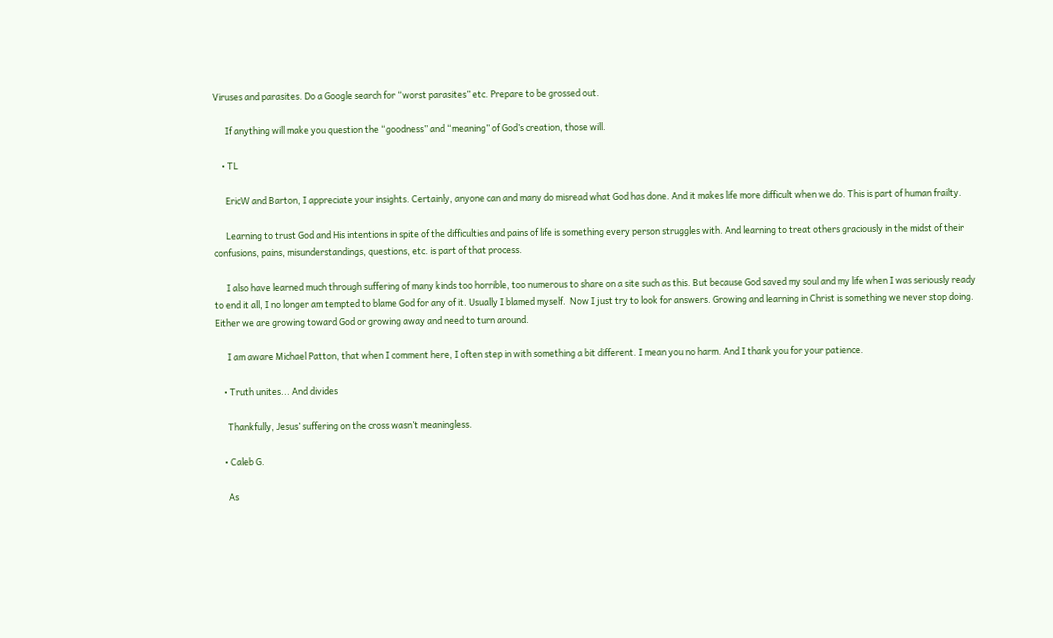Viruses and parasites. Do a Google search for “worst parasites” etc. Prepare to be grossed out.

      If anything will make you question the “goodness” and “meaning” of God’s creation, those will.

    • TL

      EricW and Barton, I appreciate your insights. Certainly, anyone can and many do misread what God has done. And it makes life more difficult when we do. This is part of human frailty.

      Learning to trust God and His intentions in spite of the difficulties and pains of life is something every person struggles with. And learning to treat others graciously in the midst of their confusions, pains, misunderstandings, questions, etc. is part of that process.

      I also have learned much through suffering of many kinds too horrible, too numerous to share on a site such as this. But because God saved my soul and my life when I was seriously ready to end it all, I no longer am tempted to blame God for any of it. Usually I blamed myself.  Now I just try to look for answers. Growing and learning in Christ is something we never stop doing. Either we are growing toward God or growing away and need to turn around.

      I am aware Michael Patton, that when I comment here, I often step in with something a bit different. I mean you no harm. And I thank you for your patience.

    • Truth unites... And divides

      Thankfully, Jesus’ suffering on the cross wasn’t meaningless.

    • Caleb G.

      As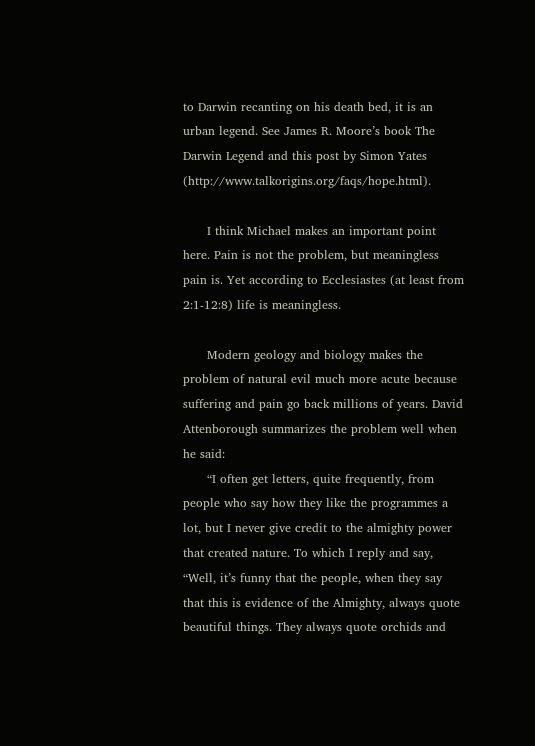to Darwin recanting on his death bed, it is an urban legend. See James R. Moore’s book The Darwin Legend and this post by Simon Yates (http://www.talkorigins.org/faqs/hope.html).

      I think Michael makes an important point here. Pain is not the problem, but meaningless pain is. Yet according to Ecclesiastes (at least from 2:1-12:8) life is meaningless.

      Modern geology and biology makes the problem of natural evil much more acute because suffering and pain go back millions of years. David Attenborough summarizes the problem well when he said:
      “I often get letters, quite frequently, from people who say how they like the programmes a lot, but I never give credit to the almighty power that created nature. To which I reply and say, “Well, it’s funny that the people, when they say that this is evidence of the Almighty, always quote beautiful things. They always quote orchids and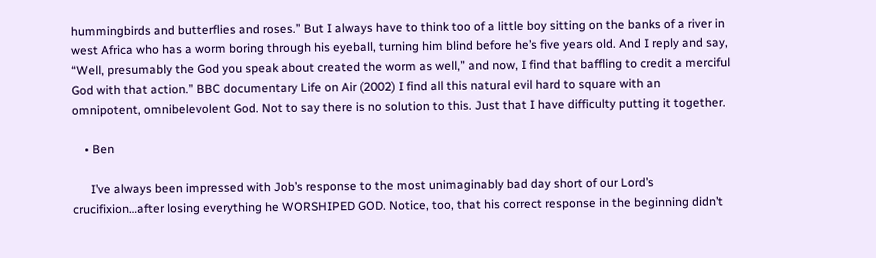hummingbirds and butterflies and roses.” But I always have to think too of a little boy sitting on the banks of a river in west Africa who has a worm boring through his eyeball, turning him blind before he’s five years old. And I reply and say, “Well, presumably the God you speak about created the worm as well,” and now, I find that baffling to credit a merciful God with that action.” BBC documentary Life on Air (2002) I find all this natural evil hard to square with an omnipotent, omnibelevolent God. Not to say there is no solution to this. Just that I have difficulty putting it together.

    • Ben

      I’ve always been impressed with Job’s response to the most unimaginably bad day short of our Lord’s crucifixion…after losing everything he WORSHIPED GOD. Notice, too, that his correct response in the beginning didn’t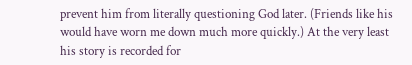prevent him from literally questioning God later. (Friends like his would have worn me down much more quickly.) At the very least his story is recorded for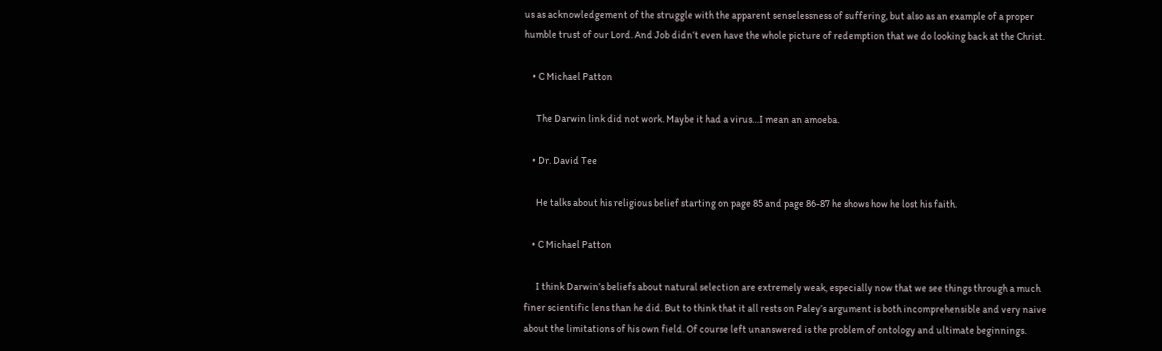us as acknowledgement of the struggle with the apparent senselessness of suffering, but also as an example of a proper humble trust of our Lord. And Job didn’t even have the whole picture of redemption that we do looking back at the Christ.

    • C Michael Patton

      The Darwin link did not work. Maybe it had a virus…I mean an amoeba.

    • Dr. David Tee

      He talks about his religious belief starting on page 85 and page 86-87 he shows how he lost his faith.

    • C Michael Patton

      I think Darwin’s beliefs about natural selection are extremely weak, especially now that we see things through a much finer scientific lens than he did. But to think that it all rests on Paley’s argument is both incomprehensible and very naive about the limitations of his own field. Of course left unanswered is the problem of ontology and ultimate beginnings.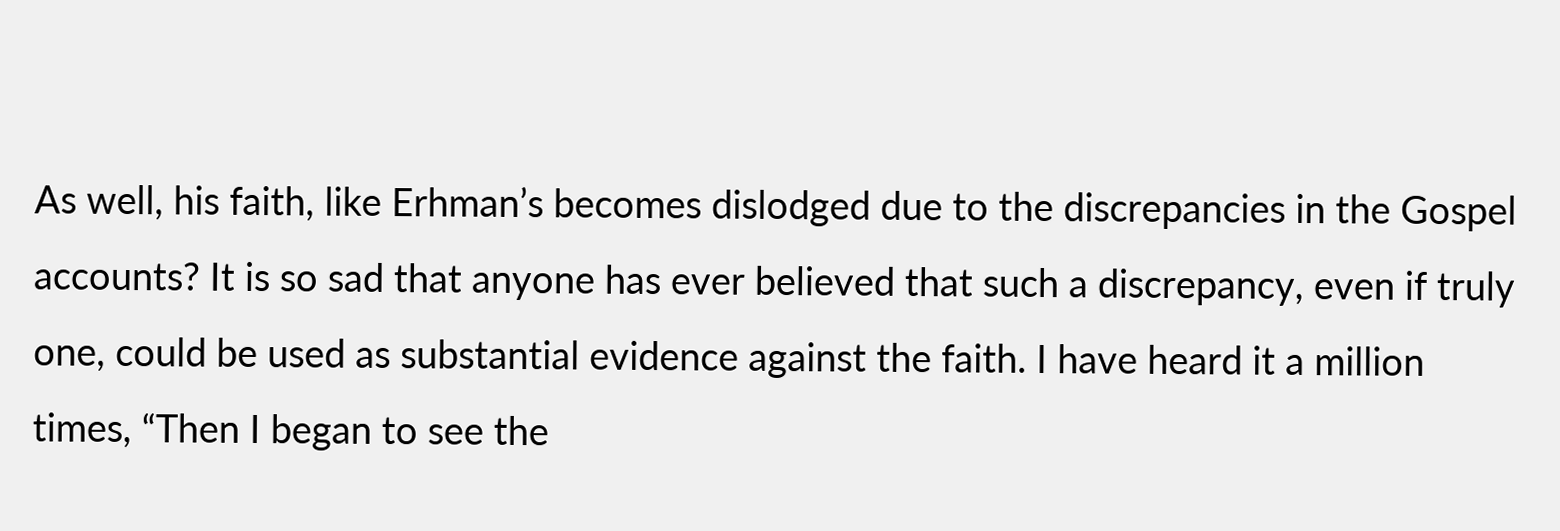As well, his faith, like Erhman’s becomes dislodged due to the discrepancies in the Gospel accounts? It is so sad that anyone has ever believed that such a discrepancy, even if truly one, could be used as substantial evidence against the faith. I have heard it a million times, “Then I began to see the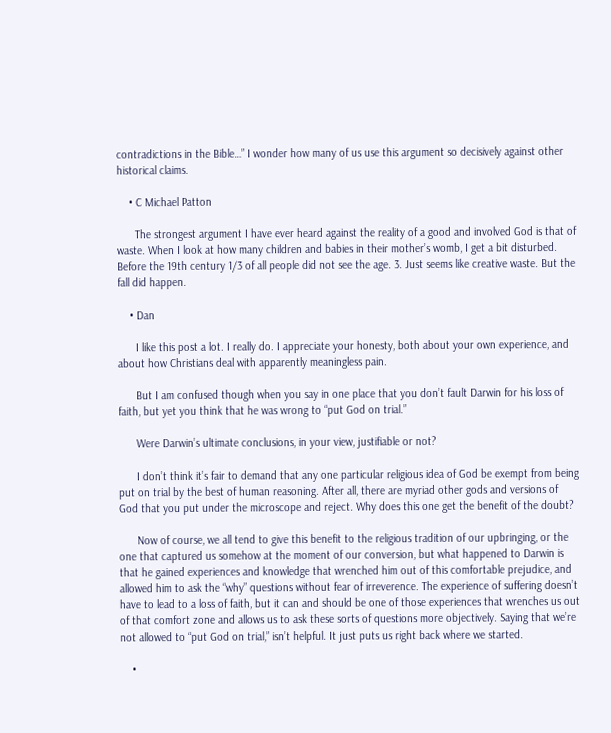contradictions in the Bible…” I wonder how many of us use this argument so decisively against other historical claims.

    • C Michael Patton

      The strongest argument I have ever heard against the reality of a good and involved God is that of waste. When I look at how many children and babies in their mother’s womb, I get a bit disturbed. Before the 19th century 1/3 of all people did not see the age. 3. Just seems like creative waste. But the fall did happen.

    • Dan

      I like this post a lot. I really do. I appreciate your honesty, both about your own experience, and about how Christians deal with apparently meaningless pain.

      But I am confused though when you say in one place that you don’t fault Darwin for his loss of faith, but yet you think that he was wrong to “put God on trial.”

      Were Darwin’s ultimate conclusions, in your view, justifiable or not?

      I don’t think it’s fair to demand that any one particular religious idea of God be exempt from being put on trial by the best of human reasoning. After all, there are myriad other gods and versions of God that you put under the microscope and reject. Why does this one get the benefit of the doubt?

      Now of course, we all tend to give this benefit to the religious tradition of our upbringing, or the one that captured us somehow at the moment of our conversion, but what happened to Darwin is that he gained experiences and knowledge that wrenched him out of this comfortable prejudice, and allowed him to ask the “why” questions without fear of irreverence. The experience of suffering doesn’t have to lead to a loss of faith, but it can and should be one of those experiences that wrenches us out of that comfort zone and allows us to ask these sorts of questions more objectively. Saying that we’re not allowed to “put God on trial,” isn’t helpful. It just puts us right back where we started.

    •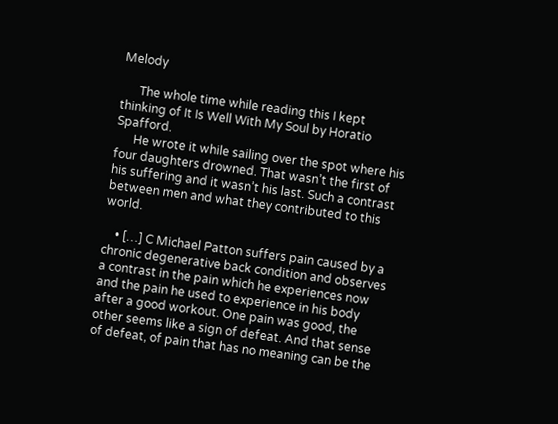Melody

      The whole time while reading this I kept thinking of It Is Well With My Soul by Horatio Spafford.
      He wrote it while sailing over the spot where his four daughters drowned. That wasn’t the first of his suffering and it wasn’t his last. Such a contrast between men and what they contributed to this world.

    • […] C Michael Patton suffers pain caused by a chronic degenerative back condition and observes a contrast in the pain which he experiences now and the pain he used to experience in his body after a good workout. One pain was good, the other seems like a sign of defeat. And that sense of defeat, of pain that has no meaning can be the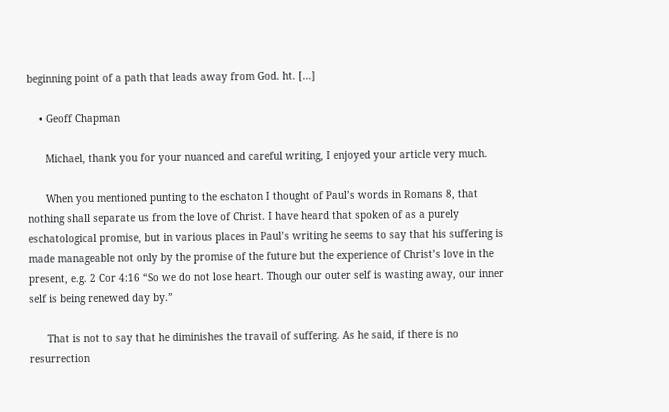beginning point of a path that leads away from God. ht. […]

    • Geoff Chapman

      Michael, thank you for your nuanced and careful writing, I enjoyed your article very much.

      When you mentioned punting to the eschaton I thought of Paul’s words in Romans 8, that nothing shall separate us from the love of Christ. I have heard that spoken of as a purely eschatological promise, but in various places in Paul’s writing he seems to say that his suffering is made manageable not only by the promise of the future but the experience of Christ’s love in the present, e.g. 2 Cor 4:16 “So we do not lose heart. Though our outer self is wasting away, our inner self is being renewed day by.”

      That is not to say that he diminishes the travail of suffering. As he said, if there is no resurrection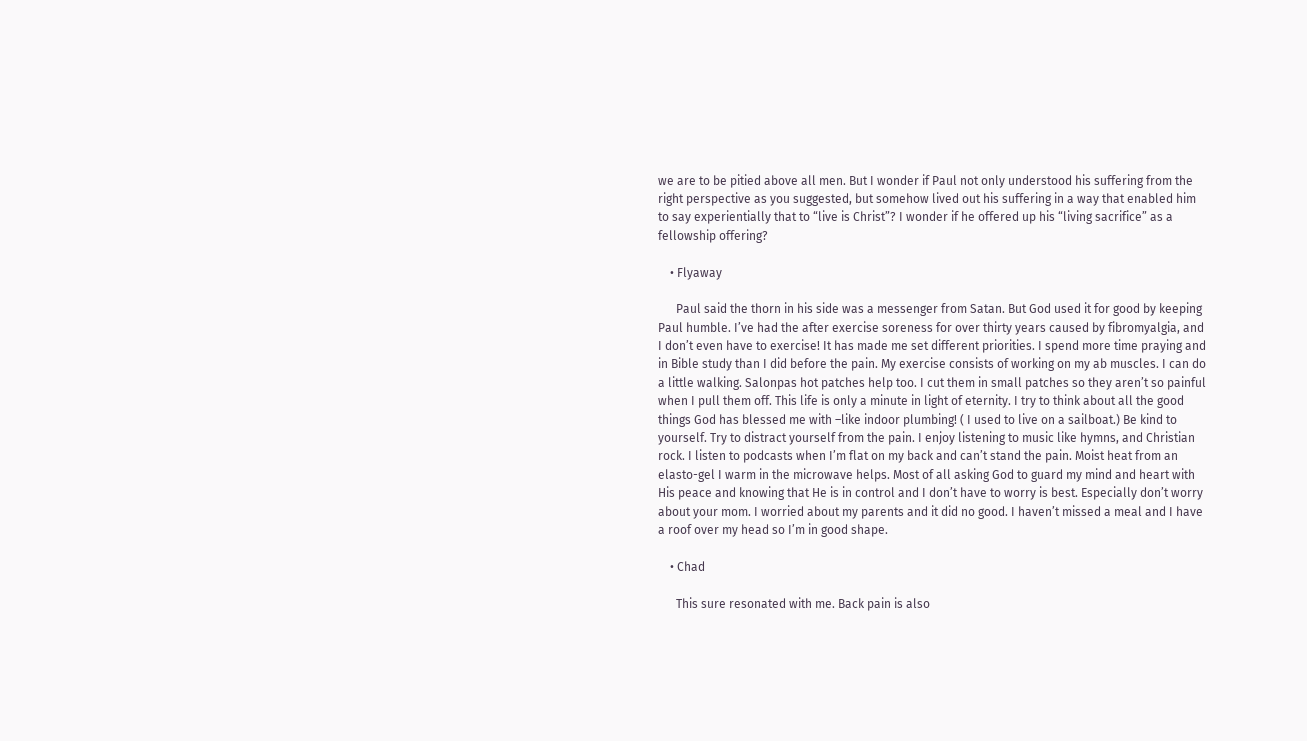we are to be pitied above all men. But I wonder if Paul not only understood his suffering from the right perspective as you suggested, but somehow lived out his suffering in a way that enabled him to say experientially that to “live is Christ”? I wonder if he offered up his “living sacrifice” as a fellowship offering?

    • Flyaway

      Paul said the thorn in his side was a messenger from Satan. But God used it for good by keeping Paul humble. I’ve had the after exercise soreness for over thirty years caused by fibromyalgia, and I don’t even have to exercise! It has made me set different priorities. I spend more time praying and in Bible study than I did before the pain. My exercise consists of working on my ab muscles. I can do a little walking. Salonpas hot patches help too. I cut them in small patches so they aren’t so painful when I pull them off. This life is only a minute in light of eternity. I try to think about all the good things God has blessed me with –like indoor plumbing! ( I used to live on a sailboat.) Be kind to yourself. Try to distract yourself from the pain. I enjoy listening to music like hymns, and Christian rock. I listen to podcasts when I’m flat on my back and can’t stand the pain. Moist heat from an elasto-gel I warm in the microwave helps. Most of all asking God to guard my mind and heart with His peace and knowing that He is in control and I don’t have to worry is best. Especially don’t worry about your mom. I worried about my parents and it did no good. I haven’t missed a meal and I have a roof over my head so I’m in good shape.

    • Chad

      This sure resonated with me. Back pain is also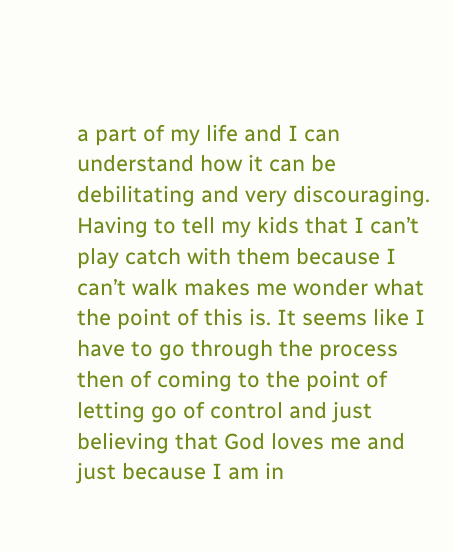a part of my life and I can understand how it can be debilitating and very discouraging. Having to tell my kids that I can’t play catch with them because I can’t walk makes me wonder what the point of this is. It seems like I have to go through the process then of coming to the point of letting go of control and just believing that God loves me and just because I am in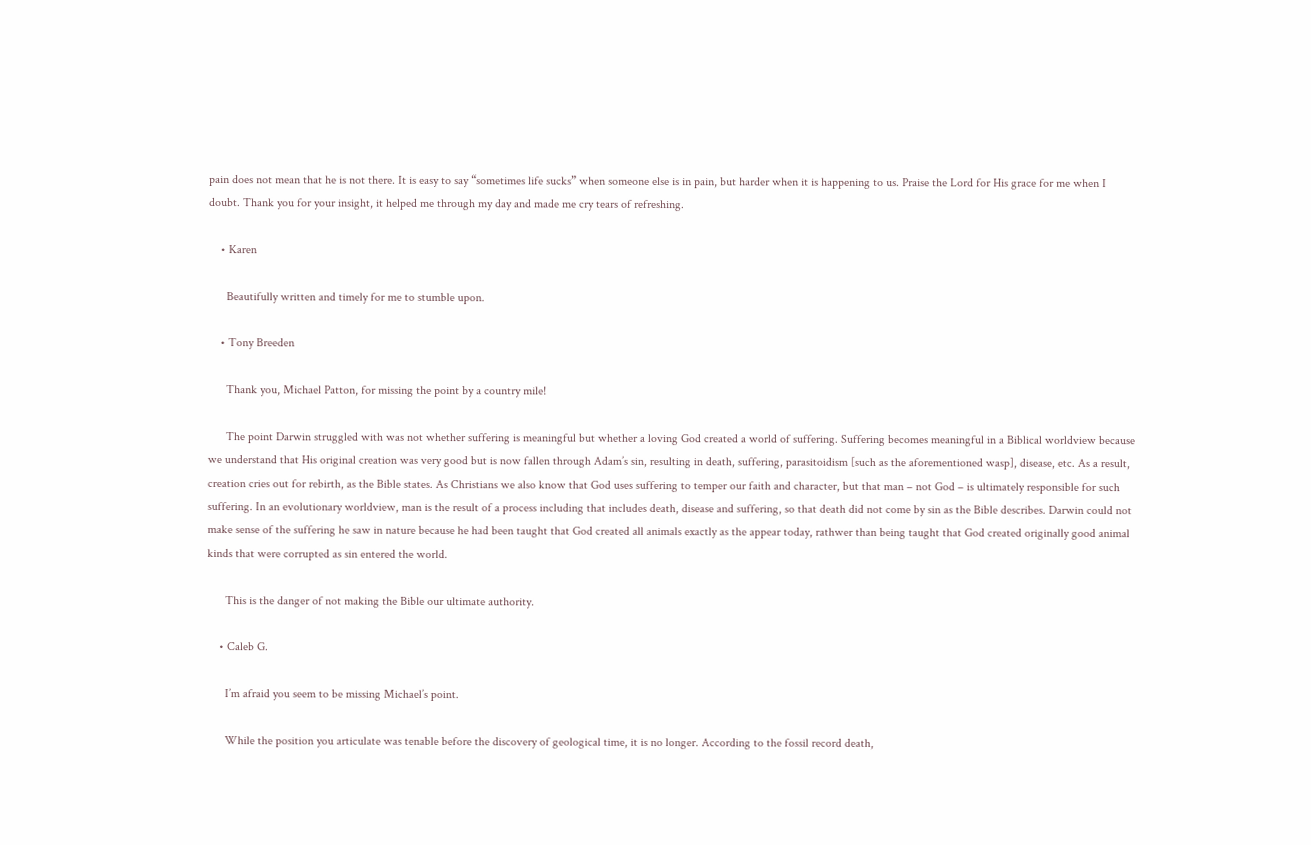pain does not mean that he is not there. It is easy to say “sometimes life sucks” when someone else is in pain, but harder when it is happening to us. Praise the Lord for His grace for me when I doubt. Thank you for your insight, it helped me through my day and made me cry tears of refreshing.

    • Karen

      Beautifully written and timely for me to stumble upon.

    • Tony Breeden

      Thank you, Michael Patton, for missing the point by a country mile!

      The point Darwin struggled with was not whether suffering is meaningful but whether a loving God created a world of suffering. Suffering becomes meaningful in a Biblical worldview because we understand that His original creation was very good but is now fallen through Adam’s sin, resulting in death, suffering, parasitoidism [such as the aforementioned wasp], disease, etc. As a result, creation cries out for rebirth, as the Bible states. As Christians we also know that God uses suffering to temper our faith and character, but that man – not God – is ultimately responsible for such suffering. In an evolutionary worldview, man is the result of a process including that includes death, disease and suffering, so that death did not come by sin as the Bible describes. Darwin could not make sense of the suffering he saw in nature because he had been taught that God created all animals exactly as the appear today, rathwer than being taught that God created originally good animal kinds that were corrupted as sin entered the world.

      This is the danger of not making the Bible our ultimate authority.

    • Caleb G.

      I’m afraid you seem to be missing Michael’s point.

      While the position you articulate was tenable before the discovery of geological time, it is no longer. According to the fossil record death,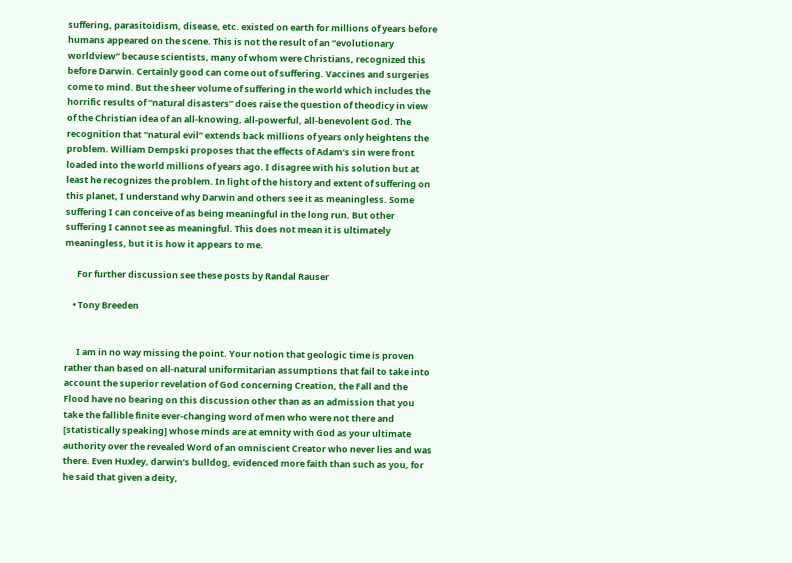suffering, parasitoidism, disease, etc. existed on earth for millions of years before humans appeared on the scene. This is not the result of an “evolutionary worldview” because scientists, many of whom were Christians, recognized this before Darwin. Certainly good can come out of suffering. Vaccines and surgeries come to mind. But the sheer volume of suffering in the world which includes the horrific results of “natural disasters” does raise the question of theodicy in view of the Christian idea of an all-knowing, all-powerful, all-benevolent God. The recognition that “natural evil” extends back millions of years only heightens the problem. William Dempski proposes that the effects of Adam’s sin were front loaded into the world millions of years ago. I disagree with his solution but at least he recognizes the problem. In light of the history and extent of suffering on this planet, I understand why Darwin and others see it as meaningless. Some suffering I can conceive of as being meaningful in the long run. But other suffering I cannot see as meaningful. This does not mean it is ultimately meaningless, but it is how it appears to me.

      For further discussion see these posts by Randal Rauser

    • Tony Breeden


      I am in no way missing the point. Your notion that geologic time is proven rather than based on all-natural uniformitarian assumptions that fail to take into account the superior revelation of God concerning Creation, the Fall and the Flood have no bearing on this discussion other than as an admission that you take the fallible finite ever-changing word of men who were not there and [statistically speaking] whose minds are at emnity with God as your ultimate authority over the revealed Word of an omniscient Creator who never lies and was there. Even Huxley, darwin’s bulldog, evidenced more faith than such as you, for he said that given a deity,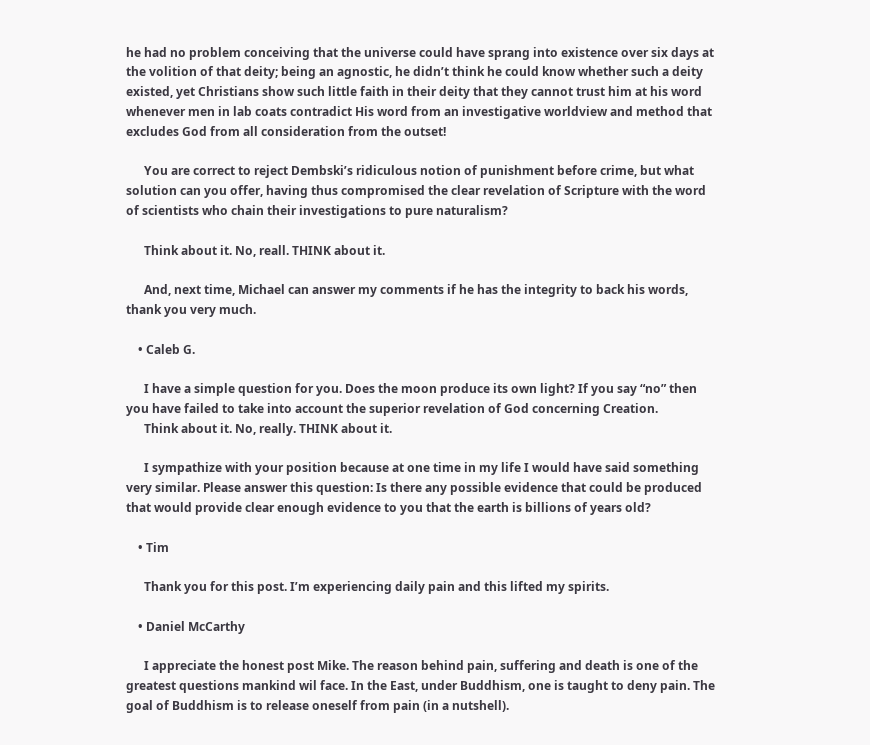he had no problem conceiving that the universe could have sprang into existence over six days at the volition of that deity; being an agnostic, he didn’t think he could know whether such a deity existed, yet Christians show such little faith in their deity that they cannot trust him at his word whenever men in lab coats contradict His word from an investigative worldview and method that excludes God from all consideration from the outset!

      You are correct to reject Dembski’s ridiculous notion of punishment before crime, but what solution can you offer, having thus compromised the clear revelation of Scripture with the word of scientists who chain their investigations to pure naturalism?

      Think about it. No, reall. THINK about it.

      And, next time, Michael can answer my comments if he has the integrity to back his words, thank you very much.

    • Caleb G.

      I have a simple question for you. Does the moon produce its own light? If you say “no” then you have failed to take into account the superior revelation of God concerning Creation.
      Think about it. No, really. THINK about it.

      I sympathize with your position because at one time in my life I would have said something very similar. Please answer this question: Is there any possible evidence that could be produced that would provide clear enough evidence to you that the earth is billions of years old?

    • Tim

      Thank you for this post. I’m experiencing daily pain and this lifted my spirits.

    • Daniel McCarthy

      I appreciate the honest post Mike. The reason behind pain, suffering and death is one of the greatest questions mankind wil face. In the East, under Buddhism, one is taught to deny pain. The goal of Buddhism is to release oneself from pain (in a nutshell).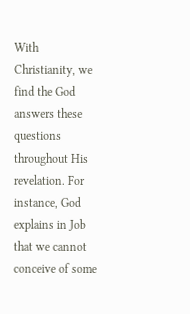With Christianity, we find the God answers these questions throughout His revelation. For instance, God explains in Job that we cannot conceive of some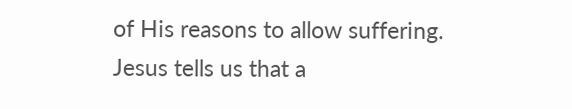of His reasons to allow suffering. Jesus tells us that a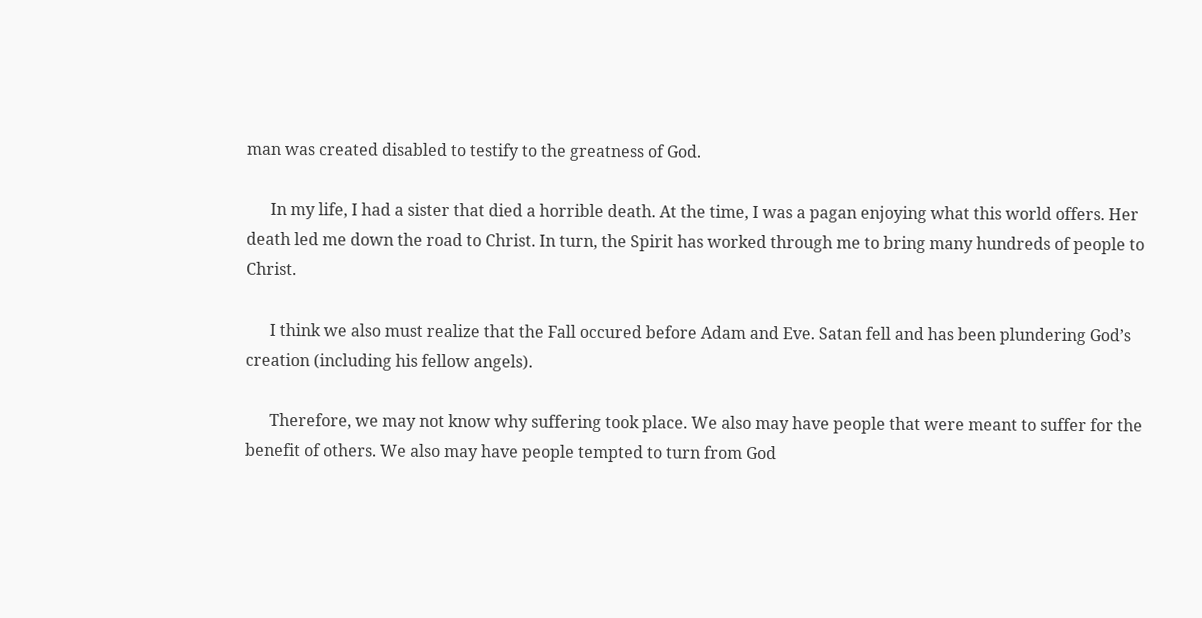man was created disabled to testify to the greatness of God.

      In my life, I had a sister that died a horrible death. At the time, I was a pagan enjoying what this world offers. Her death led me down the road to Christ. In turn, the Spirit has worked through me to bring many hundreds of people to Christ.

      I think we also must realize that the Fall occured before Adam and Eve. Satan fell and has been plundering God’s creation (including his fellow angels).

      Therefore, we may not know why suffering took place. We also may have people that were meant to suffer for the benefit of others. We also may have people tempted to turn from God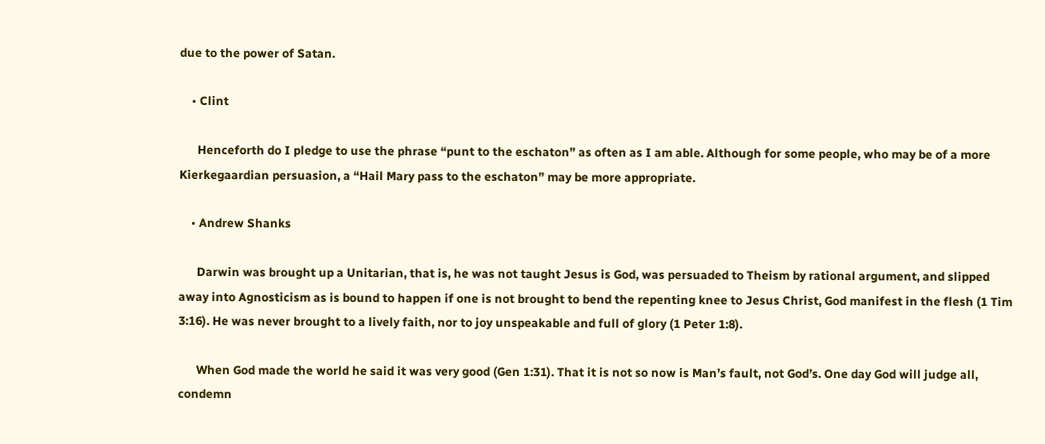due to the power of Satan.

    • Clint

      Henceforth do I pledge to use the phrase “punt to the eschaton” as often as I am able. Although for some people, who may be of a more Kierkegaardian persuasion, a “Hail Mary pass to the eschaton” may be more appropriate.

    • Andrew Shanks

      Darwin was brought up a Unitarian, that is, he was not taught Jesus is God, was persuaded to Theism by rational argument, and slipped away into Agnosticism as is bound to happen if one is not brought to bend the repenting knee to Jesus Christ, God manifest in the flesh (1 Tim 3:16). He was never brought to a lively faith, nor to joy unspeakable and full of glory (1 Peter 1:8).

      When God made the world he said it was very good (Gen 1:31). That it is not so now is Man’s fault, not God’s. One day God will judge all, condemn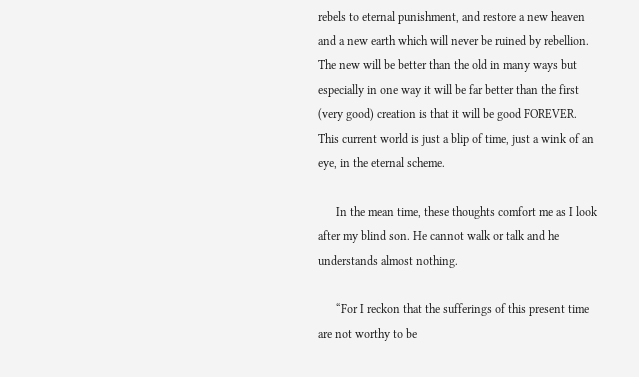rebels to eternal punishment, and restore a new heaven and a new earth which will never be ruined by rebellion. The new will be better than the old in many ways but especially in one way it will be far better than the first (very good) creation is that it will be good FOREVER. This current world is just a blip of time, just a wink of an eye, in the eternal scheme.

      In the mean time, these thoughts comfort me as I look after my blind son. He cannot walk or talk and he understands almost nothing.

      “For I reckon that the sufferings of this present time are not worthy to be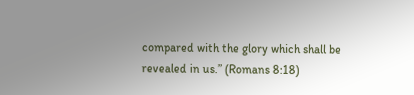compared with the glory which shall be revealed in us.” (Romans 8:18)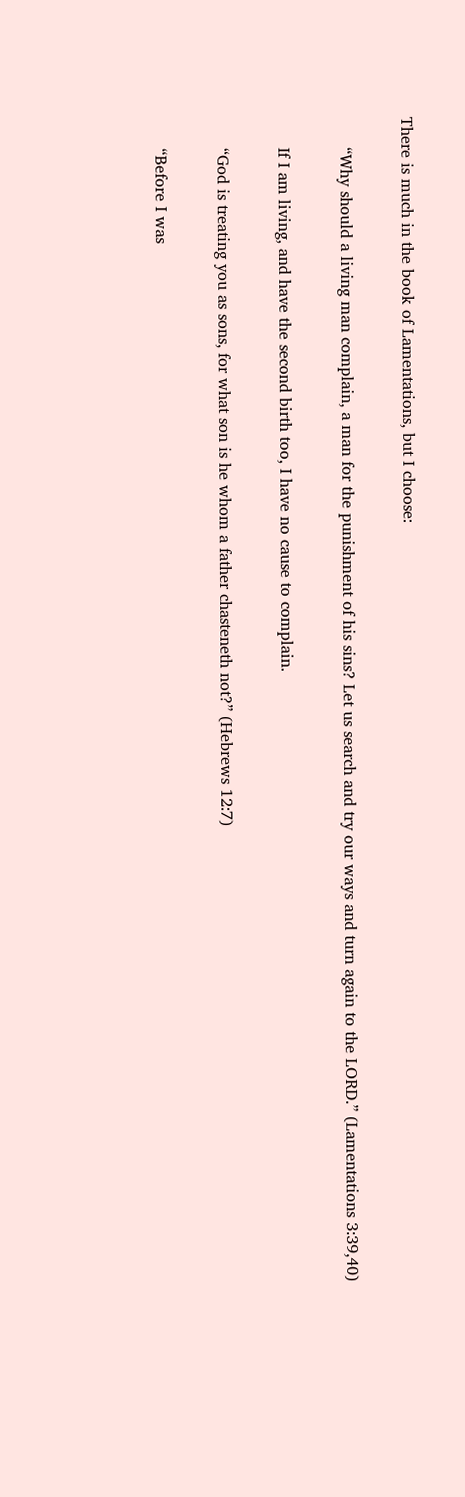There is much in the book of Lamentations, but I choose:

      “Why should a living man complain, a man for the punishment of his sins? Let us search and try our ways and turn again to the LORD.” (Lamentations 3:39,40)

      If I am living, and have the second birth too, I have no cause to complain.

      “God is treating you as sons, for what son is he whom a father chasteneth not?” (Hebrews 12:7)

      “Before I was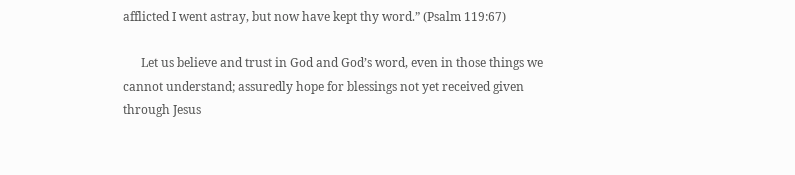afflicted I went astray, but now have kept thy word.” (Psalm 119:67)

      Let us believe and trust in God and God’s word, even in those things we cannot understand; assuredly hope for blessings not yet received given through Jesus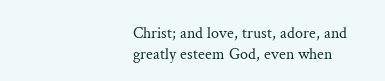Christ; and love, trust, adore, and greatly esteem God, even when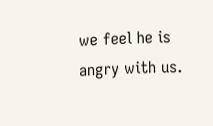we feel he is angry with us.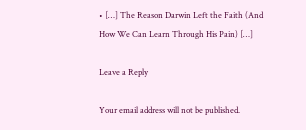• […] The Reason Darwin Left the Faith (And How We Can Learn Through His Pain) […]

Leave a Reply

Your email address will not be published.